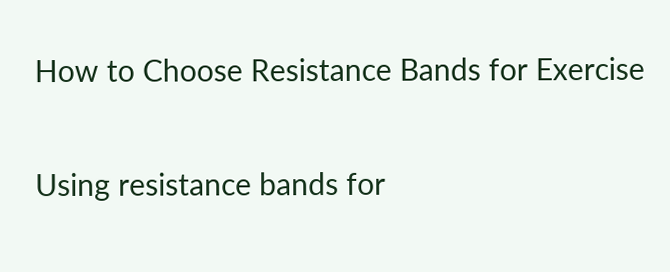How to Choose Resistance Bands for Exercise

Using resistance bands for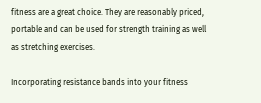fitness are a great choice. They are reasonably priced, portable and can be used for strength training as well as stretching exercises.

Incorporating resistance bands into your fitness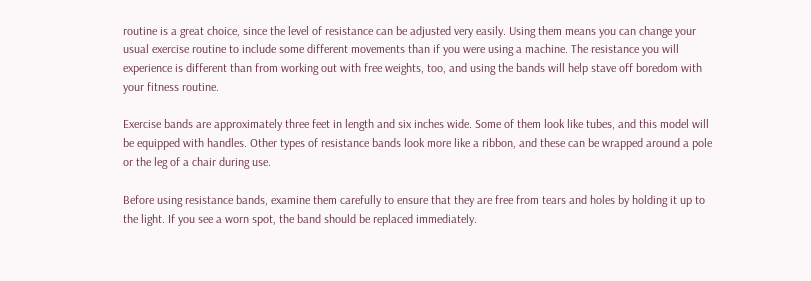routine is a great choice, since the level of resistance can be adjusted very easily. Using them means you can change your usual exercise routine to include some different movements than if you were using a machine. The resistance you will experience is different than from working out with free weights, too, and using the bands will help stave off boredom with your fitness routine.

Exercise bands are approximately three feet in length and six inches wide. Some of them look like tubes, and this model will be equipped with handles. Other types of resistance bands look more like a ribbon, and these can be wrapped around a pole or the leg of a chair during use.

Before using resistance bands, examine them carefully to ensure that they are free from tears and holes by holding it up to the light. If you see a worn spot, the band should be replaced immediately.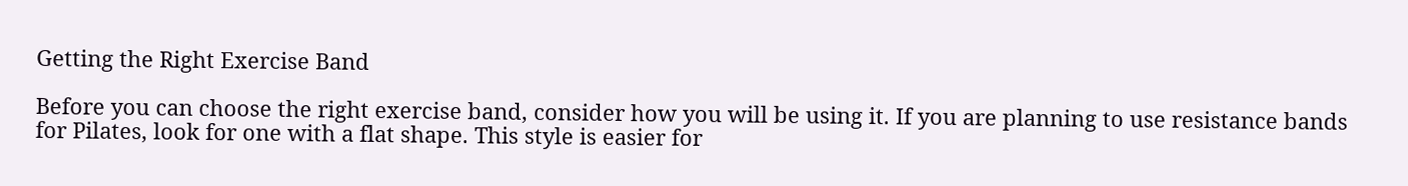Getting the Right Exercise Band

Before you can choose the right exercise band, consider how you will be using it. If you are planning to use resistance bands for Pilates, look for one with a flat shape. This style is easier for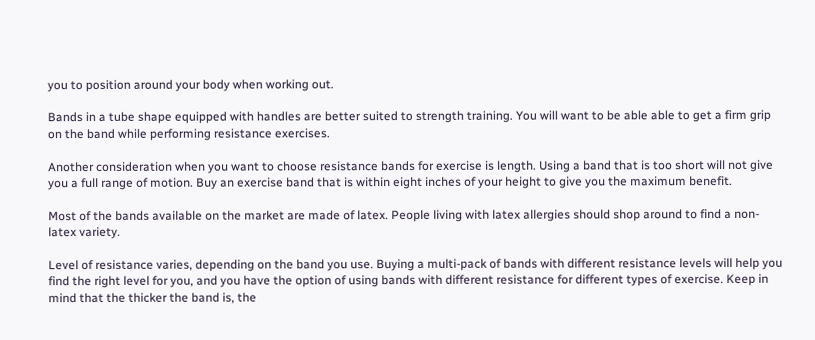you to position around your body when working out.

Bands in a tube shape equipped with handles are better suited to strength training. You will want to be able able to get a firm grip on the band while performing resistance exercises.

Another consideration when you want to choose resistance bands for exercise is length. Using a band that is too short will not give you a full range of motion. Buy an exercise band that is within eight inches of your height to give you the maximum benefit.

Most of the bands available on the market are made of latex. People living with latex allergies should shop around to find a non-latex variety.

Level of resistance varies, depending on the band you use. Buying a multi-pack of bands with different resistance levels will help you find the right level for you, and you have the option of using bands with different resistance for different types of exercise. Keep in mind that the thicker the band is, the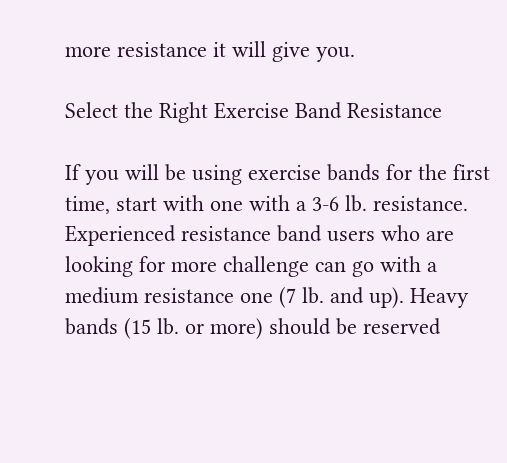more resistance it will give you.

Select the Right Exercise Band Resistance

If you will be using exercise bands for the first time, start with one with a 3-6 lb. resistance. Experienced resistance band users who are looking for more challenge can go with a medium resistance one (7 lb. and up). Heavy bands (15 lb. or more) should be reserved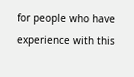for people who have experience with this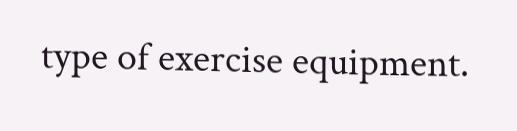type of exercise equipment.